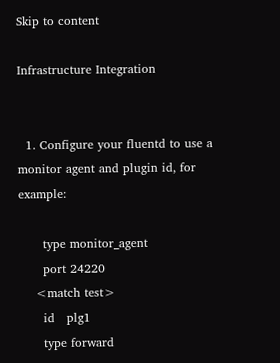Skip to content

Infrastructure Integration


  1. Configure your fluentd to use a monitor agent and plugin id, for example:

      type monitor_agent
      port 24220
    <match test>
      id   plg1
      type forward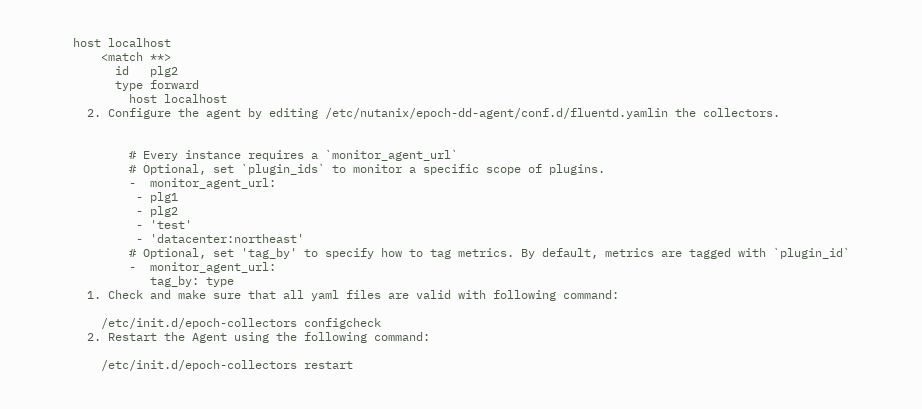host localhost
    <match **>
      id   plg2
      type forward
        host localhost
  2. Configure the agent by editing /etc/nutanix/epoch-dd-agent/conf.d/fluentd.yamlin the collectors.


        # Every instance requires a `monitor_agent_url`
        # Optional, set `plugin_ids` to monitor a specific scope of plugins.
        -  monitor_agent_url:
         - plg1
         - plg2
         - 'test'
         - 'datacenter:northeast'
        # Optional, set 'tag_by' to specify how to tag metrics. By default, metrics are tagged with `plugin_id`
        -  monitor_agent_url:
           tag_by: type
  1. Check and make sure that all yaml files are valid with following command:

    /etc/init.d/epoch-collectors configcheck
  2. Restart the Agent using the following command:

    /etc/init.d/epoch-collectors restart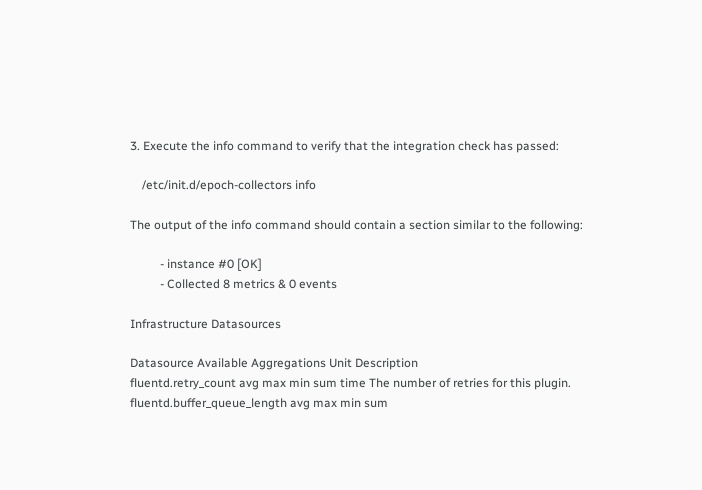3. Execute the info command to verify that the integration check has passed:

    /etc/init.d/epoch-collectors info

The output of the info command should contain a section similar to the following:

          - instance #0 [OK]
          - Collected 8 metrics & 0 events

Infrastructure Datasources

Datasource Available Aggregations Unit Description
fluentd.retry_count avg max min sum time The number of retries for this plugin.
fluentd.buffer_queue_length avg max min sum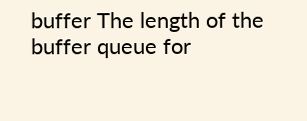buffer The length of the buffer queue for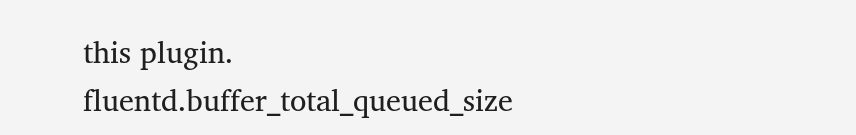this plugin.
fluentd.buffer_total_queued_size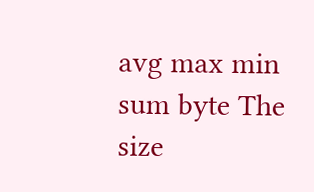avg max min sum byte The size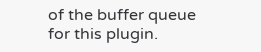of the buffer queue for this plugin.